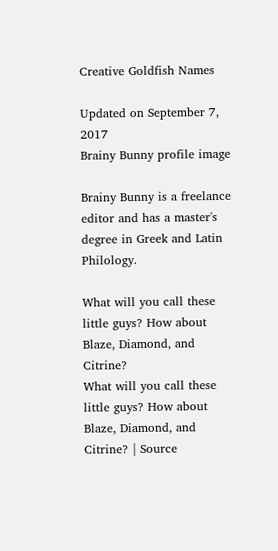Creative Goldfish Names

Updated on September 7, 2017
Brainy Bunny profile image

Brainy Bunny is a freelance editor and has a master's degree in Greek and Latin Philology.

What will you call these little guys? How about Blaze, Diamond, and Citrine?
What will you call these little guys? How about Blaze, Diamond, and Citrine? | Source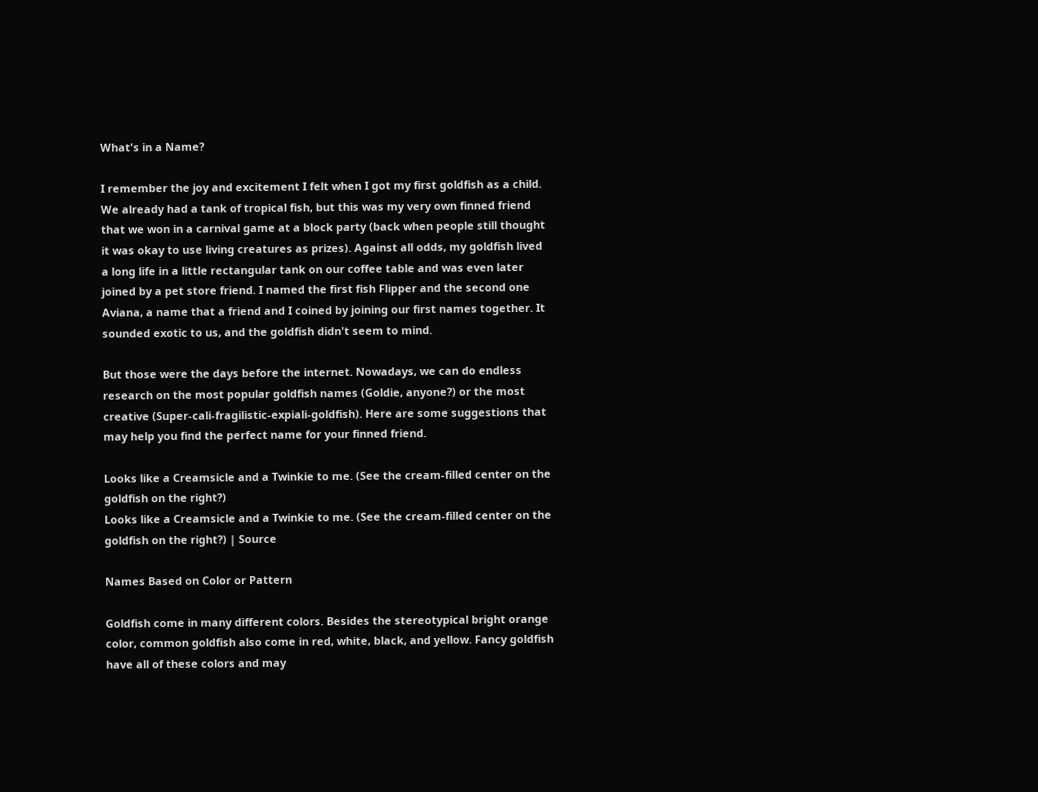What's in a Name?

I remember the joy and excitement I felt when I got my first goldfish as a child. We already had a tank of tropical fish, but this was my very own finned friend that we won in a carnival game at a block party (back when people still thought it was okay to use living creatures as prizes). Against all odds, my goldfish lived a long life in a little rectangular tank on our coffee table and was even later joined by a pet store friend. I named the first fish Flipper and the second one Aviana, a name that a friend and I coined by joining our first names together. It sounded exotic to us, and the goldfish didn't seem to mind.

But those were the days before the internet. Nowadays, we can do endless research on the most popular goldfish names (Goldie, anyone?) or the most creative (Super-cali-fragilistic-expiali-goldfish). Here are some suggestions that may help you find the perfect name for your finned friend.

Looks like a Creamsicle and a Twinkie to me. (See the cream-filled center on the goldfish on the right?)
Looks like a Creamsicle and a Twinkie to me. (See the cream-filled center on the goldfish on the right?) | Source

Names Based on Color or Pattern

Goldfish come in many different colors. Besides the stereotypical bright orange color, common goldfish also come in red, white, black, and yellow. Fancy goldfish have all of these colors and may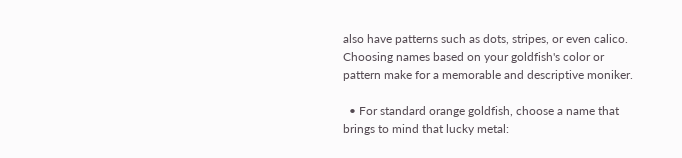also have patterns such as dots, stripes, or even calico. Choosing names based on your goldfish's color or pattern make for a memorable and descriptive moniker.

  • For standard orange goldfish, choose a name that brings to mind that lucky metal: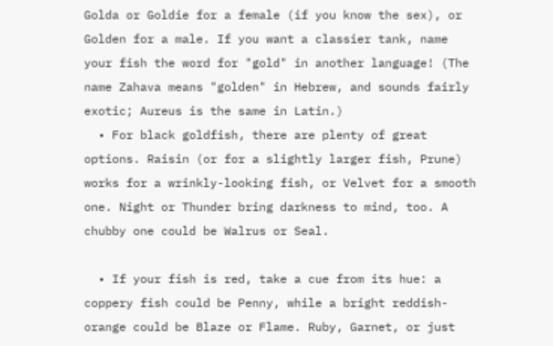Golda or Goldie for a female (if you know the sex), or Golden for a male. If you want a classier tank, name your fish the word for "gold" in another language! (The name Zahava means "golden" in Hebrew, and sounds fairly exotic; Aureus is the same in Latin.)
  • For black goldfish, there are plenty of great options. Raisin (or for a slightly larger fish, Prune) works for a wrinkly-looking fish, or Velvet for a smooth one. Night or Thunder bring darkness to mind, too. A chubby one could be Walrus or Seal.

  • If your fish is red, take a cue from its hue: a coppery fish could be Penny, while a bright reddish-orange could be Blaze or Flame. Ruby, Garnet, or just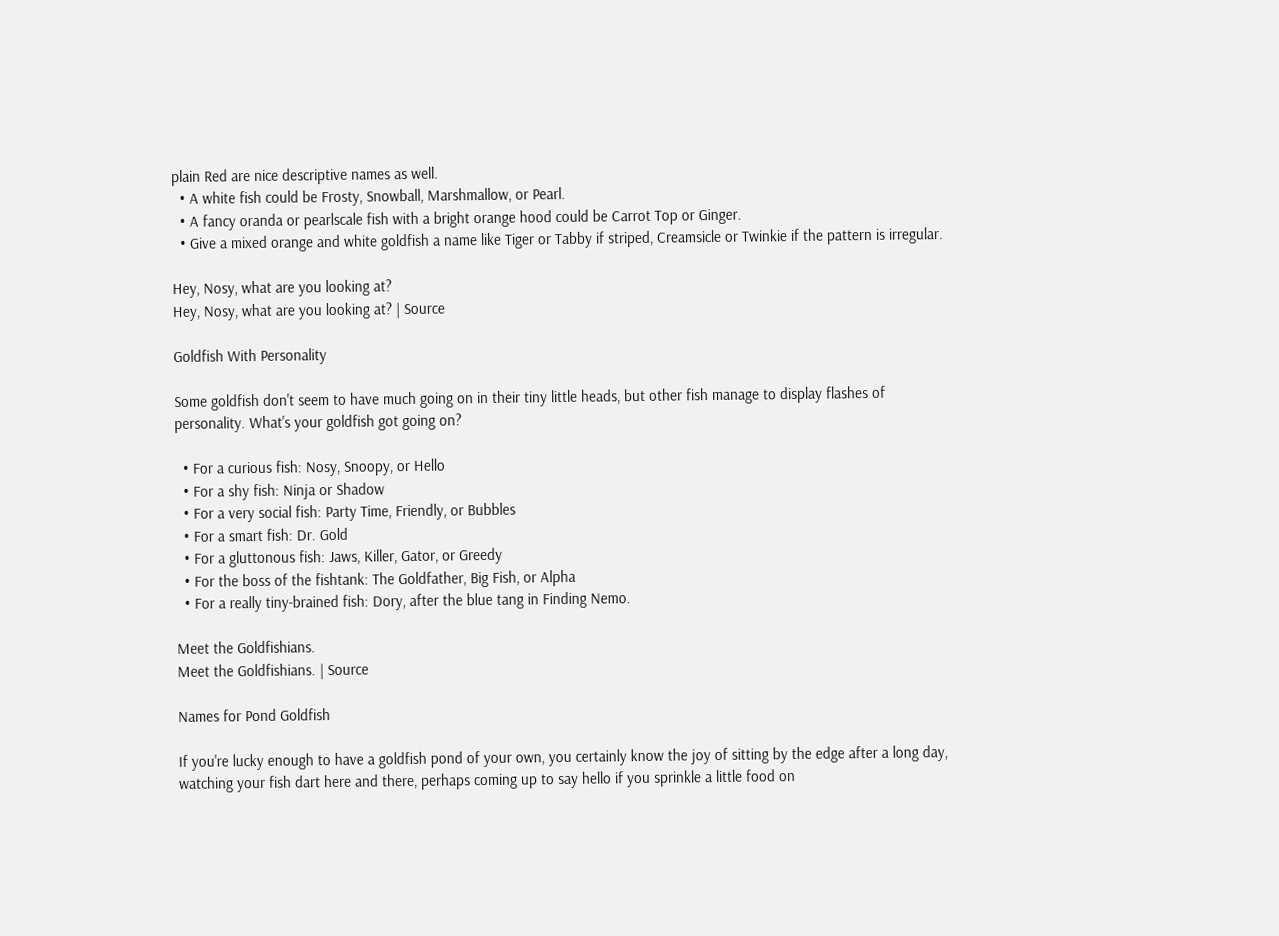plain Red are nice descriptive names as well.
  • A white fish could be Frosty, Snowball, Marshmallow, or Pearl.
  • A fancy oranda or pearlscale fish with a bright orange hood could be Carrot Top or Ginger.
  • Give a mixed orange and white goldfish a name like Tiger or Tabby if striped, Creamsicle or Twinkie if the pattern is irregular.

Hey, Nosy, what are you looking at?
Hey, Nosy, what are you looking at? | Source

Goldfish With Personality

Some goldfish don't seem to have much going on in their tiny little heads, but other fish manage to display flashes of personality. What's your goldfish got going on?

  • For a curious fish: Nosy, Snoopy, or Hello
  • For a shy fish: Ninja or Shadow
  • For a very social fish: Party Time, Friendly, or Bubbles
  • For a smart fish: Dr. Gold
  • For a gluttonous fish: Jaws, Killer, Gator, or Greedy
  • For the boss of the fishtank: The Goldfather, Big Fish, or Alpha
  • For a really tiny-brained fish: Dory, after the blue tang in Finding Nemo.

Meet the Goldfishians.
Meet the Goldfishians. | Source

Names for Pond Goldfish

If you're lucky enough to have a goldfish pond of your own, you certainly know the joy of sitting by the edge after a long day, watching your fish dart here and there, perhaps coming up to say hello if you sprinkle a little food on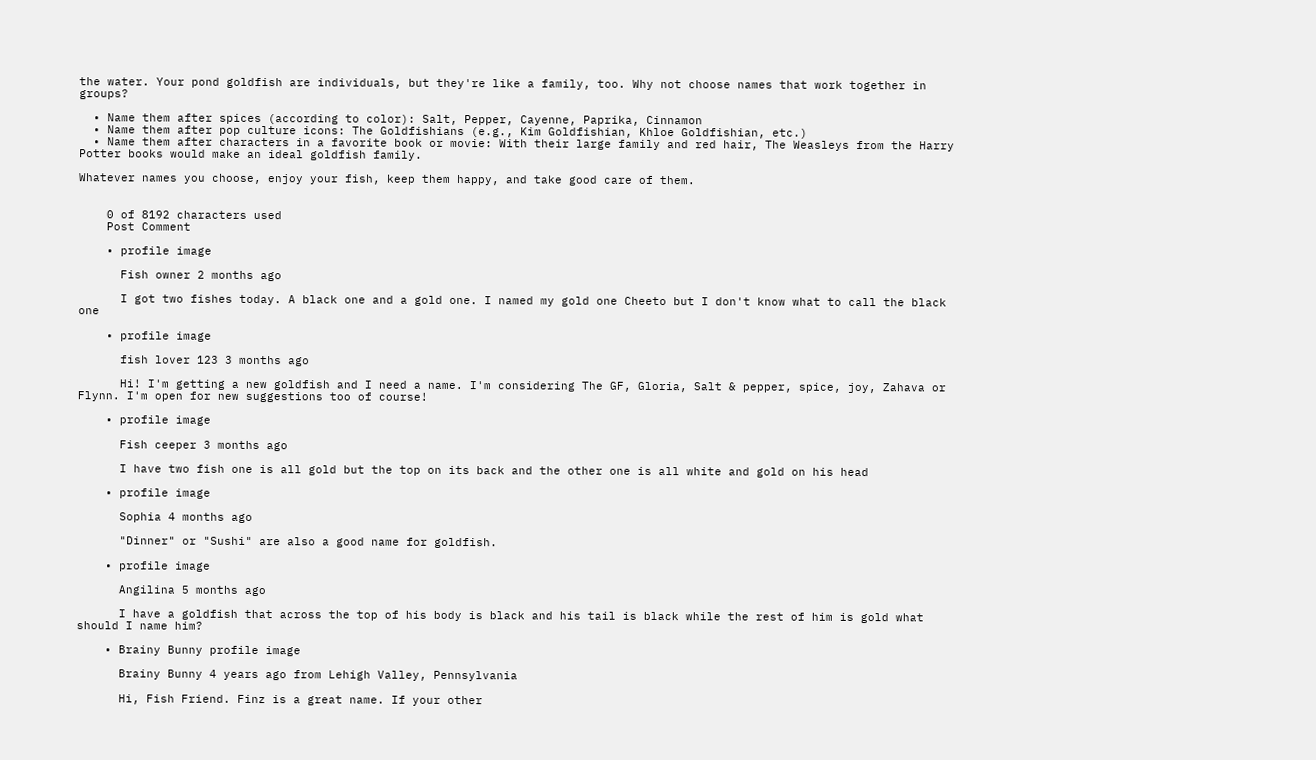the water. Your pond goldfish are individuals, but they're like a family, too. Why not choose names that work together in groups?

  • Name them after spices (according to color): Salt, Pepper, Cayenne, Paprika, Cinnamon
  • Name them after pop culture icons: The Goldfishians (e.g., Kim Goldfishian, Khloe Goldfishian, etc.)
  • Name them after characters in a favorite book or movie: With their large family and red hair, The Weasleys from the Harry Potter books would make an ideal goldfish family.

Whatever names you choose, enjoy your fish, keep them happy, and take good care of them.


    0 of 8192 characters used
    Post Comment

    • profile image

      Fish owner 2 months ago

      I got two fishes today. A black one and a gold one. I named my gold one Cheeto but I don't know what to call the black one

    • profile image

      fish lover 123 3 months ago

      Hi! I'm getting a new goldfish and I need a name. I'm considering The GF, Gloria, Salt & pepper, spice, joy, Zahava or Flynn. I'm open for new suggestions too of course!

    • profile image

      Fish ceeper 3 months ago

      I have two fish one is all gold but the top on its back and the other one is all white and gold on his head

    • profile image

      Sophia 4 months ago

      "Dinner" or "Sushi" are also a good name for goldfish.

    • profile image

      Angilina 5 months ago

      I have a goldfish that across the top of his body is black and his tail is black while the rest of him is gold what should I name him?

    • Brainy Bunny profile image

      Brainy Bunny 4 years ago from Lehigh Valley, Pennsylvania

      Hi, Fish Friend. Finz is a great name. If your other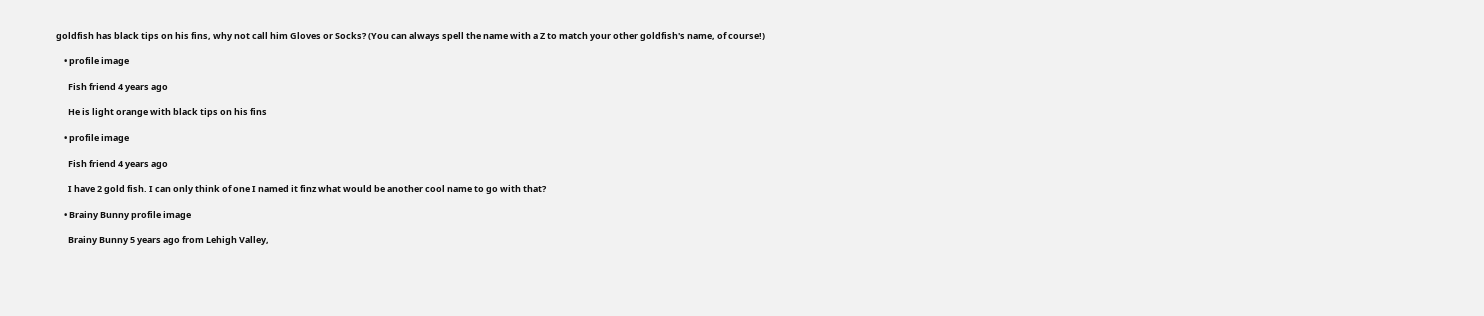goldfish has black tips on his fins, why not call him Gloves or Socks? (You can always spell the name with a Z to match your other goldfish's name, of course!)

    • profile image

      Fish friend 4 years ago

      He is light orange with black tips on his fins

    • profile image

      Fish friend 4 years ago

      I have 2 gold fish. I can only think of one I named it finz what would be another cool name to go with that?

    • Brainy Bunny profile image

      Brainy Bunny 5 years ago from Lehigh Valley,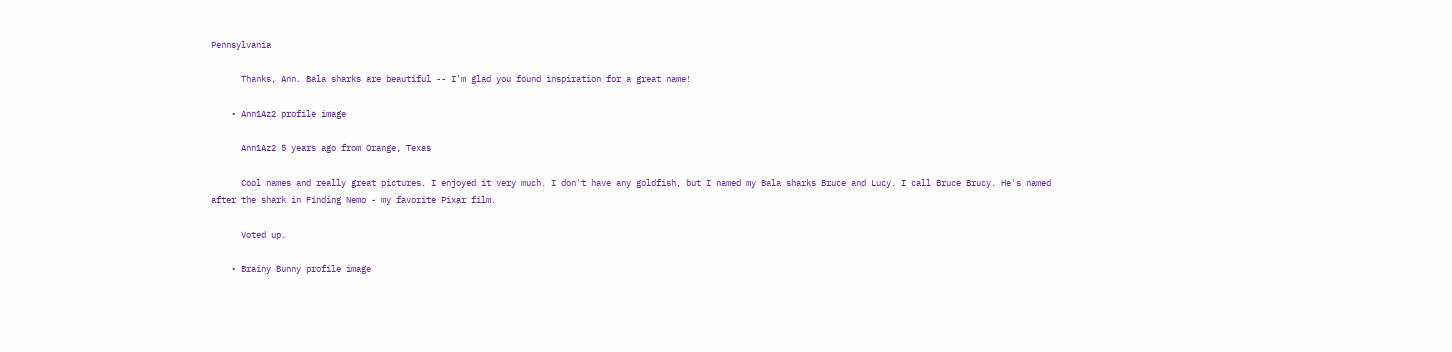Pennsylvania

      Thanks, Ann. Bala sharks are beautiful -- I'm glad you found inspiration for a great name!

    • Ann1Az2 profile image

      Ann1Az2 5 years ago from Orange, Texas

      Cool names and really great pictures. I enjoyed it very much. I don't have any goldfish, but I named my Bala sharks Bruce and Lucy. I call Bruce Brucy. He's named after the shark in Finding Nemo - my favorite Pixar film.

      Voted up.

    • Brainy Bunny profile image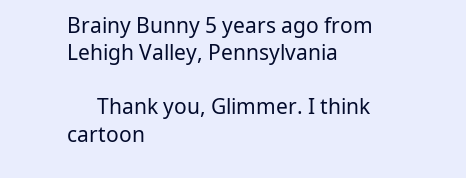Brainy Bunny 5 years ago from Lehigh Valley, Pennsylvania

      Thank you, Glimmer. I think cartoon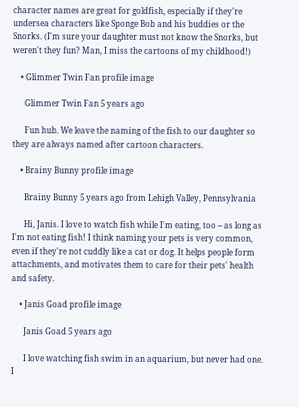character names are great for goldfish, especially if they're undersea characters like Sponge Bob and his buddies or the Snorks. (I'm sure your daughter must not know the Snorks, but weren't they fun? Man, I miss the cartoons of my childhood!)

    • Glimmer Twin Fan profile image

      Glimmer Twin Fan 5 years ago

      Fun hub. We leave the naming of the fish to our daughter so they are always named after cartoon characters.

    • Brainy Bunny profile image

      Brainy Bunny 5 years ago from Lehigh Valley, Pennsylvania

      Hi, Janis. I love to watch fish while I'm eating, too -- as long as I'm not eating fish! I think naming your pets is very common, even if they're not cuddly like a cat or dog. It helps people form attachments, and motivates them to care for their pets' health and safety.

    • Janis Goad profile image

      Janis Goad 5 years ago

      I love watching fish swim in an aquarium, but never had one. I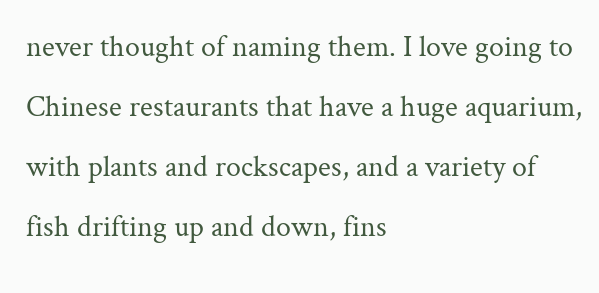never thought of naming them. I love going to Chinese restaurants that have a huge aquarium, with plants and rockscapes, and a variety of fish drifting up and down, fins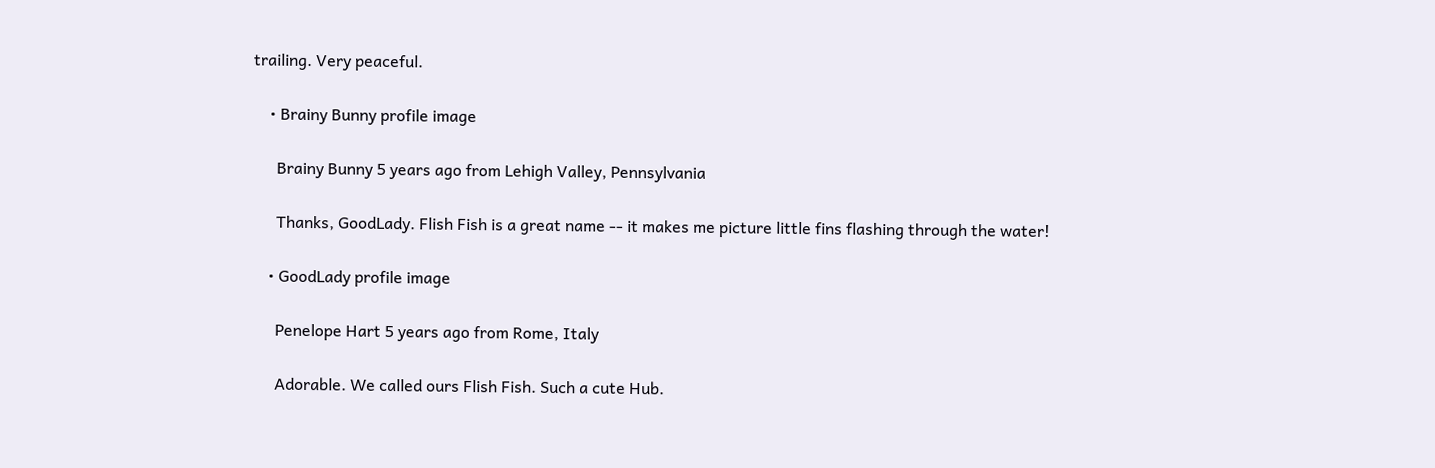trailing. Very peaceful.

    • Brainy Bunny profile image

      Brainy Bunny 5 years ago from Lehigh Valley, Pennsylvania

      Thanks, GoodLady. Flish Fish is a great name -- it makes me picture little fins flashing through the water!

    • GoodLady profile image

      Penelope Hart 5 years ago from Rome, Italy

      Adorable. We called ours Flish Fish. Such a cute Hub.